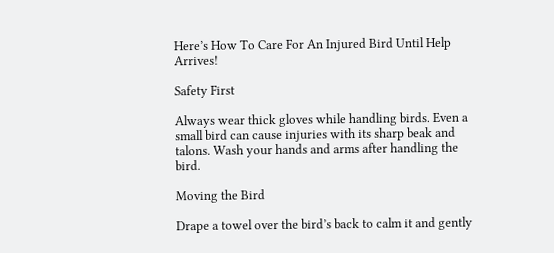Here’s How To Care For An Injured Bird Until Help Arrives!

Safety First

Always wear thick gloves while handling birds. Even a small bird can cause injuries with its sharp beak and talons. Wash your hands and arms after handling the bird.

Moving the Bird

Drape a towel over the bird’s back to calm it and gently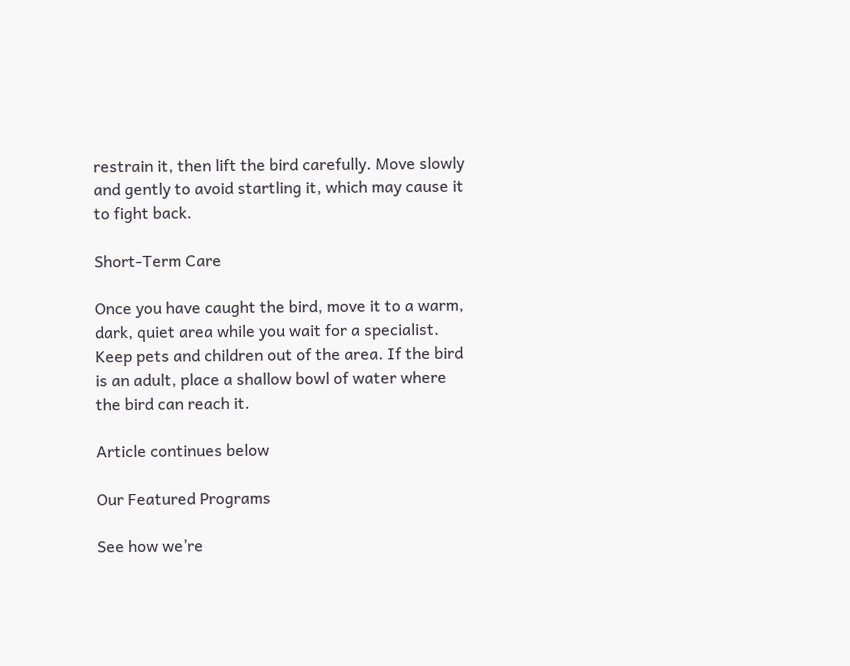restrain it, then lift the bird carefully. Move slowly and gently to avoid startling it, which may cause it to fight back.

Short-Term Care

Once you have caught the bird, move it to a warm, dark, quiet area while you wait for a specialist. Keep pets and children out of the area. If the bird is an adult, place a shallow bowl of water where the bird can reach it.

Article continues below

Our Featured Programs

See how we’re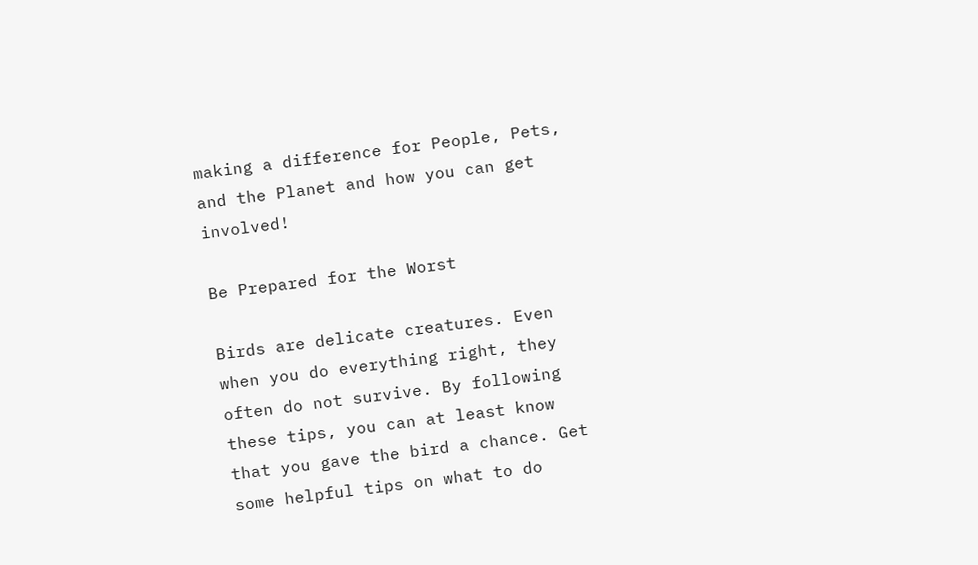making a difference for People, Pets, and the Planet and how you can get involved!

Be Prepared for the Worst

Birds are delicate creatures. Even when you do everything right, they often do not survive. By following these tips, you can at least know that you gave the bird a chance. Get some helpful tips on what to do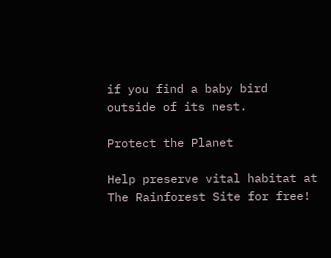if you find a baby bird outside of its nest.

Protect the Planet

Help preserve vital habitat at The Rainforest Site for free!